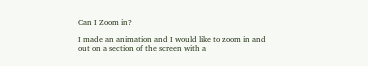Can I Zoom in?

I made an animation and I would like to zoom in and out on a section of the screen with a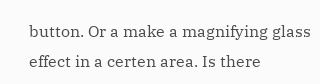button. Or a make a magnifying glass effect in a certen area. Is there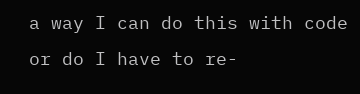a way I can do this with code or do I have to re-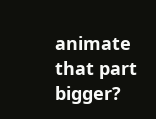animate that part bigger?